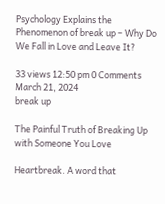Psychology Explains the Phenomenon of break up – Why Do We Fall in Love and Leave It?

33 views 12:50 pm 0 Comments March 21, 2024
break up

The Painful Truth of Breaking Up with Someone You Love

Heartbreak. A word that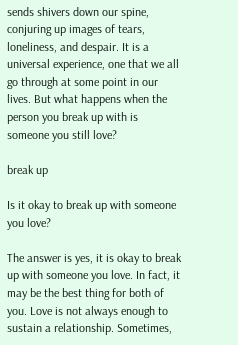sends shivers down our spine, conjuring up images of tears, loneliness, and despair. It is a universal experience, one that we all go through at some point in our lives. But what happens when the person you break up with is someone you still love?

break up

Is it okay to break up with someone you love?

The answer is yes, it is okay to break up with someone you love. In fact, it may be the best thing for both of you. Love is not always enough to sustain a relationship. Sometimes,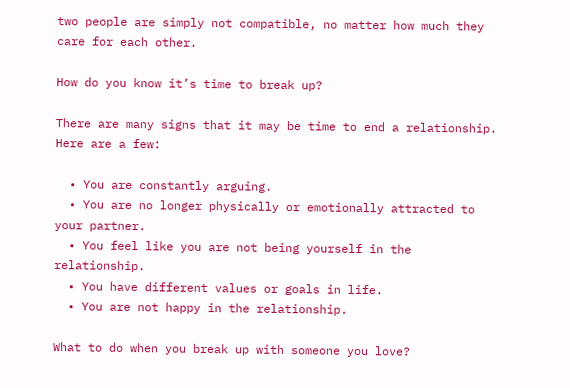two people are simply not compatible, no matter how much they care for each other.

How do you know it’s time to break up?

There are many signs that it may be time to end a relationship. Here are a few:

  • You are constantly arguing.
  • You are no longer physically or emotionally attracted to your partner.
  • You feel like you are not being yourself in the relationship.
  • You have different values or goals in life.
  • You are not happy in the relationship.

What to do when you break up with someone you love?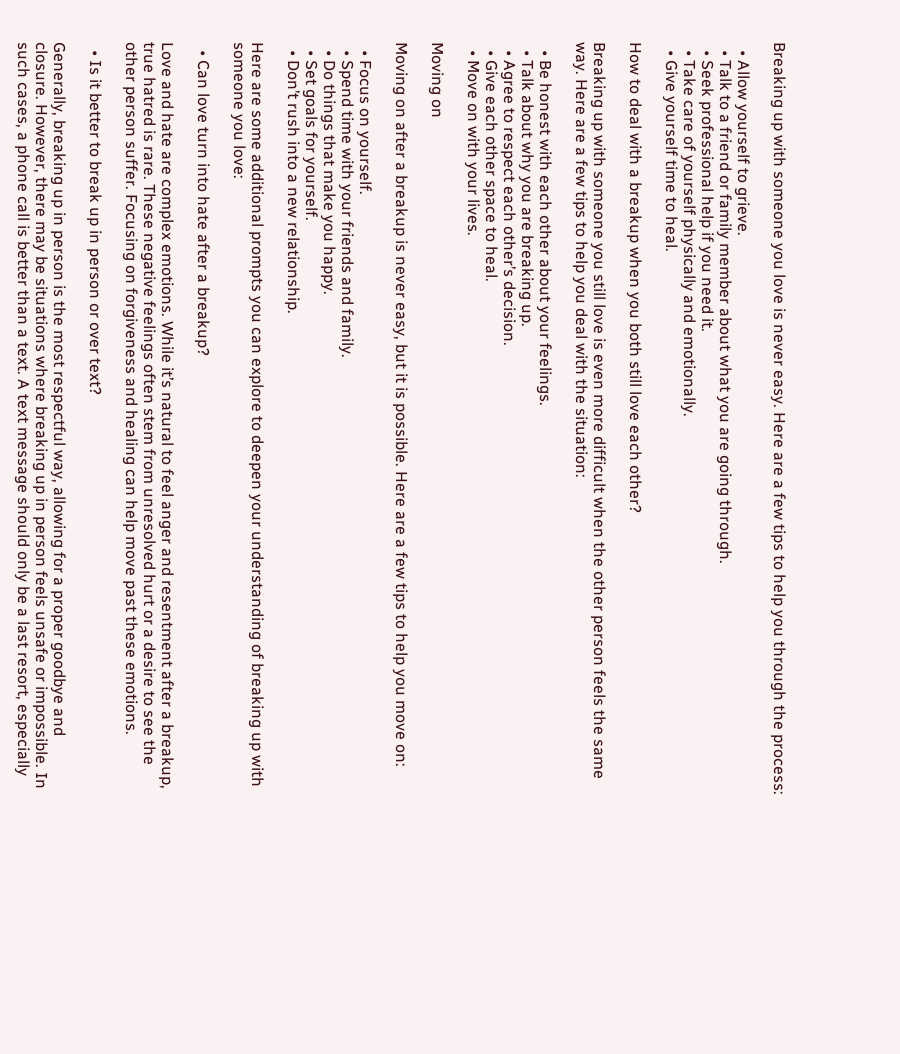Breaking up with someone you love is never easy. Here are a few tips to help you through the process:

  • Allow yourself to grieve.
  • Talk to a friend or family member about what you are going through.
  • Seek professional help if you need it.
  • Take care of yourself physically and emotionally.
  • Give yourself time to heal.

How to deal with a breakup when you both still love each other?

Breaking up with someone you still love is even more difficult when the other person feels the same way. Here are a few tips to help you deal with the situation:

  • Be honest with each other about your feelings.
  • Talk about why you are breaking up.
  • Agree to respect each other’s decision.
  • Give each other space to heal.
  • Move on with your lives.

Moving on

Moving on after a breakup is never easy, but it is possible. Here are a few tips to help you move on:

  • Focus on yourself.
  • Spend time with your friends and family.
  • Do things that make you happy.
  • Set goals for yourself.
  • Don’t rush into a new relationship.

Here are some additional prompts you can explore to deepen your understanding of breaking up with someone you love:

  • Can love turn into hate after a breakup?

Love and hate are complex emotions. While it’s natural to feel anger and resentment after a breakup, true hatred is rare. These negative feelings often stem from unresolved hurt or a desire to see the other person suffer. Focusing on forgiveness and healing can help move past these emotions.

  • Is it better to break up in person or over text?

Generally, breaking up in person is the most respectful way, allowing for a proper goodbye and closure. However, there may be situations where breaking up in person feels unsafe or impossible. In such cases, a phone call is better than a text. A text message should only be a last resort, especially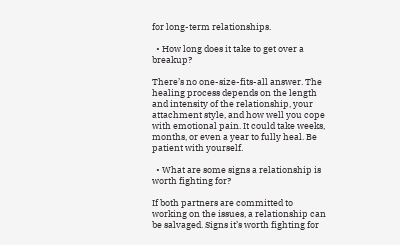for long-term relationships.

  • How long does it take to get over a breakup?

There’s no one-size-fits-all answer. The healing process depends on the length and intensity of the relationship, your attachment style, and how well you cope with emotional pain. It could take weeks, months, or even a year to fully heal. Be patient with yourself.

  • What are some signs a relationship is worth fighting for?

If both partners are committed to working on the issues, a relationship can be salvaged. Signs it’s worth fighting for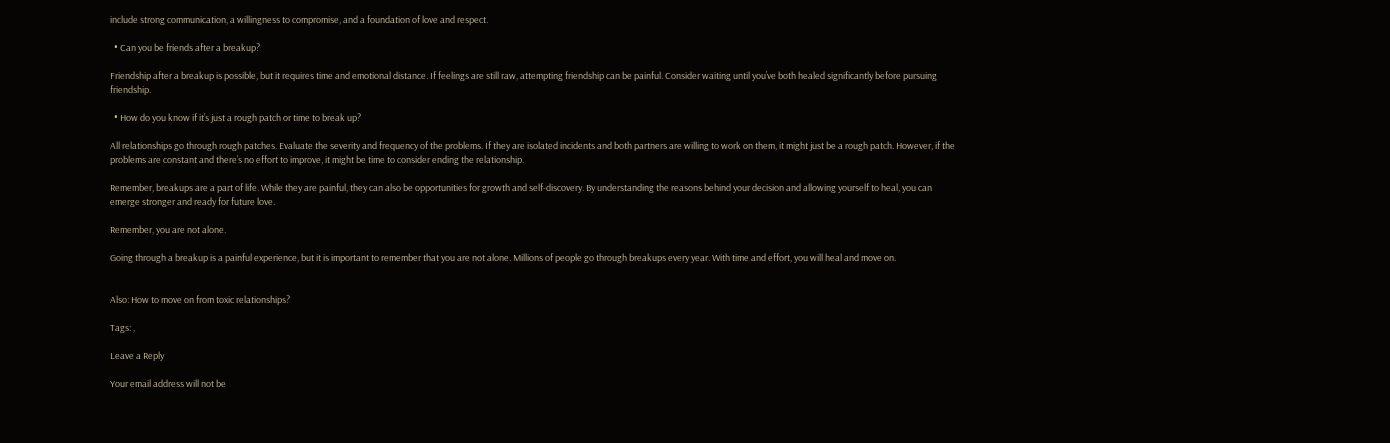include strong communication, a willingness to compromise, and a foundation of love and respect.

  • Can you be friends after a breakup?

Friendship after a breakup is possible, but it requires time and emotional distance. If feelings are still raw, attempting friendship can be painful. Consider waiting until you’ve both healed significantly before pursuing friendship.

  • How do you know if it’s just a rough patch or time to break up?

All relationships go through rough patches. Evaluate the severity and frequency of the problems. If they are isolated incidents and both partners are willing to work on them, it might just be a rough patch. However, if the problems are constant and there’s no effort to improve, it might be time to consider ending the relationship.

Remember, breakups are a part of life. While they are painful, they can also be opportunities for growth and self-discovery. By understanding the reasons behind your decision and allowing yourself to heal, you can emerge stronger and ready for future love.

Remember, you are not alone.

Going through a breakup is a painful experience, but it is important to remember that you are not alone. Millions of people go through breakups every year. With time and effort, you will heal and move on.


Also: How to move on from toxic relationships?

Tags: ,

Leave a Reply

Your email address will not be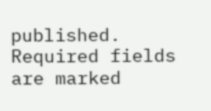published. Required fields are marked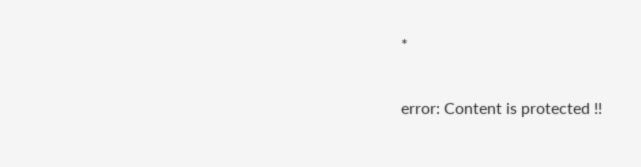*

error: Content is protected !!